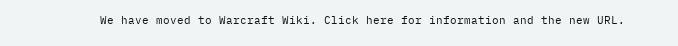We have moved to Warcraft Wiki. Click here for information and the new URL.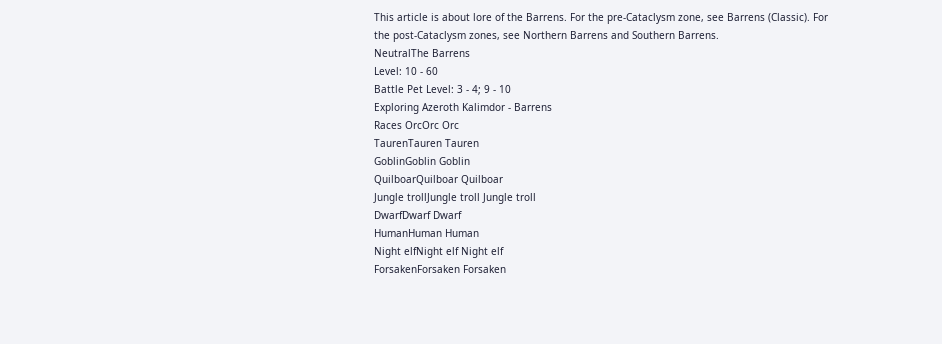This article is about lore of the Barrens. For the pre-Cataclysm zone, see Barrens (Classic). For the post-Cataclysm zones, see Northern Barrens and Southern Barrens.
NeutralThe Barrens
Level: 10 - 60
Battle Pet Level: 3 - 4; 9 - 10
Exploring Azeroth Kalimdor - Barrens
Races OrcOrc Orc
TaurenTauren Tauren
GoblinGoblin Goblin
QuilboarQuilboar Quilboar
Jungle trollJungle troll Jungle troll
DwarfDwarf Dwarf
HumanHuman Human
Night elfNight elf Night elf
ForsakenForsaken Forsaken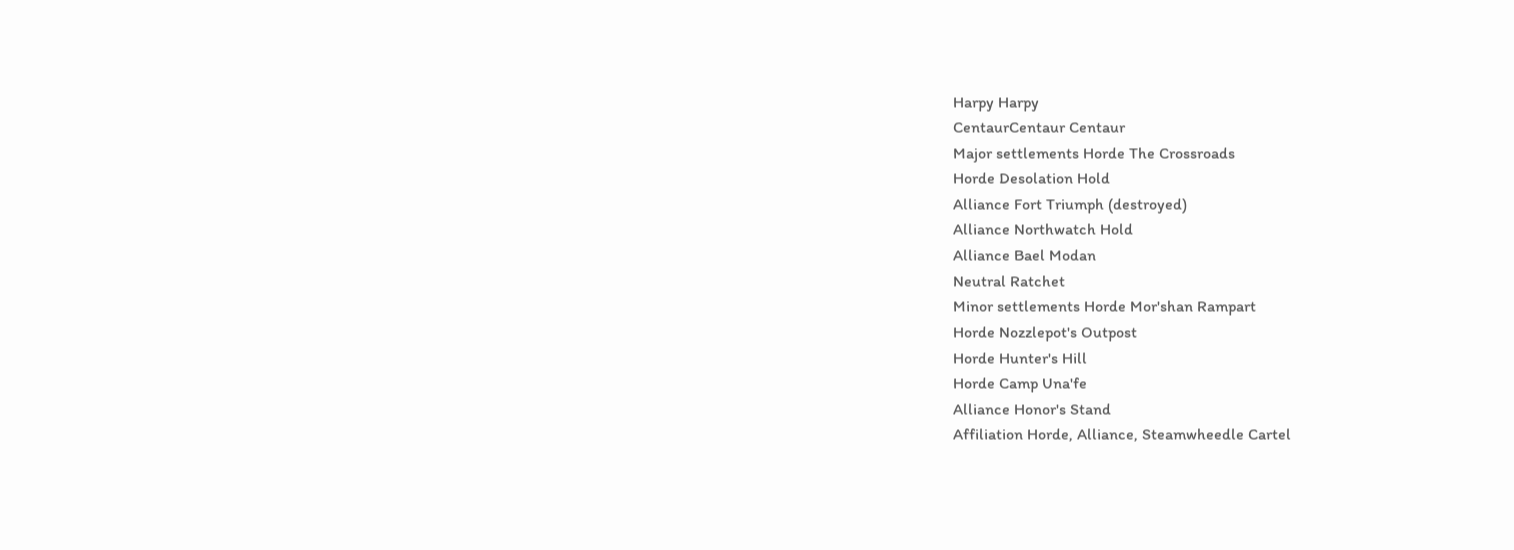Harpy Harpy
CentaurCentaur Centaur
Major settlements Horde The Crossroads
Horde Desolation Hold
Alliance Fort Triumph (destroyed)
Alliance Northwatch Hold
Alliance Bael Modan
Neutral Ratchet
Minor settlements Horde Mor'shan Rampart
Horde Nozzlepot's Outpost
Horde Hunter's Hill
Horde Camp Una'fe
Alliance Honor's Stand
Affiliation Horde, Alliance, Steamwheedle Cartel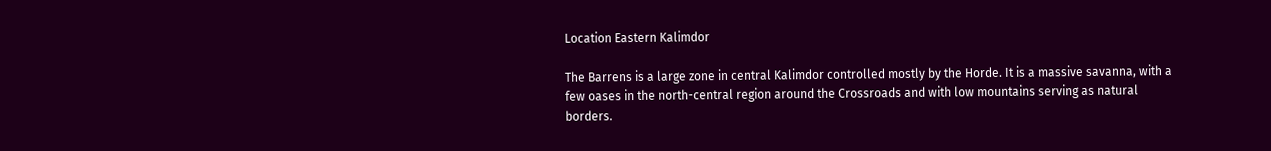Location Eastern Kalimdor

The Barrens is a large zone in central Kalimdor controlled mostly by the Horde. It is a massive savanna, with a few oases in the north-central region around the Crossroads and with low mountains serving as natural borders.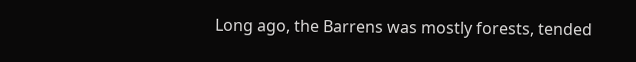Long ago, the Barrens was mostly forests, tended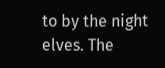to by the night elves. The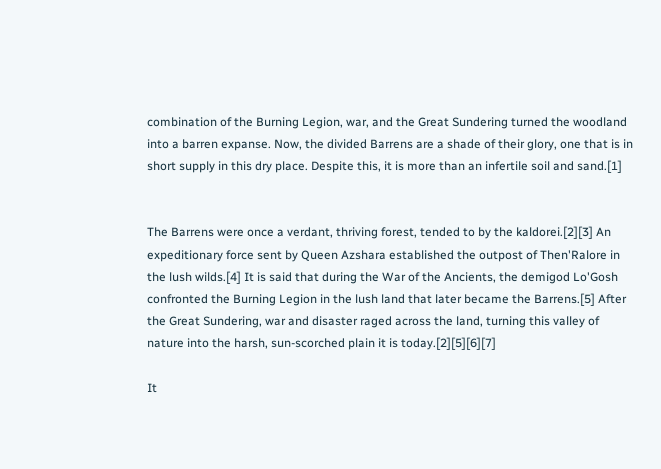combination of the Burning Legion, war, and the Great Sundering turned the woodland into a barren expanse. Now, the divided Barrens are a shade of their glory, one that is in short supply in this dry place. Despite this, it is more than an infertile soil and sand.[1]


The Barrens were once a verdant, thriving forest, tended to by the kaldorei.[2][3] An expeditionary force sent by Queen Azshara established the outpost of Then'Ralore in the lush wilds.[4] It is said that during the War of the Ancients, the demigod Lo'Gosh confronted the Burning Legion in the lush land that later became the Barrens.[5] After the Great Sundering, war and disaster raged across the land, turning this valley of nature into the harsh, sun-scorched plain it is today.[2][5][6][7]

It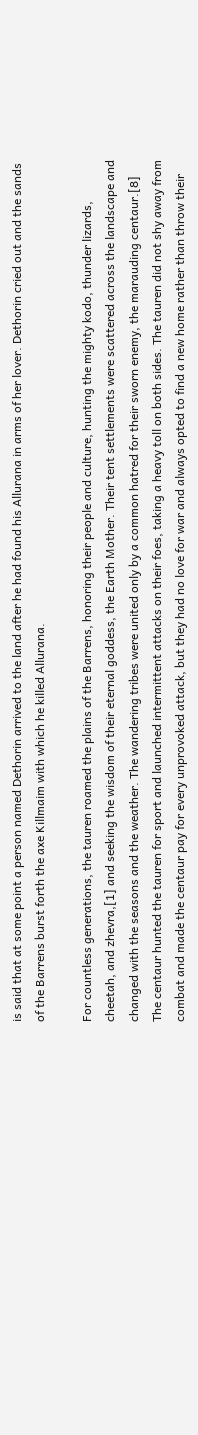is said that at some point a person named Dethorin arrived to the land after he had found his Allurana in arms of her lover. Dethorin cried out and the sands of the Barrens burst forth the axe Killmaim with which he killed Allurana.

For countless generations, the tauren roamed the plains of the Barrens, honoring their people and culture, hunting the mighty kodo, thunder lizards, cheetah, and zhevra,[1] and seeking the wisdom of their eternal goddess, the Earth Mother. Their tent settlements were scattered across the landscape and changed with the seasons and the weather. The wandering tribes were united only by a common hatred for their sworn enemy, the marauding centaur.[8] The centaur hunted the tauren for sport and launched intermittent attacks on their foes, taking a heavy toll on both sides. The tauren did not shy away from combat and made the centaur pay for every unprovoked attack, but they had no love for war and always opted to find a new home rather than throw their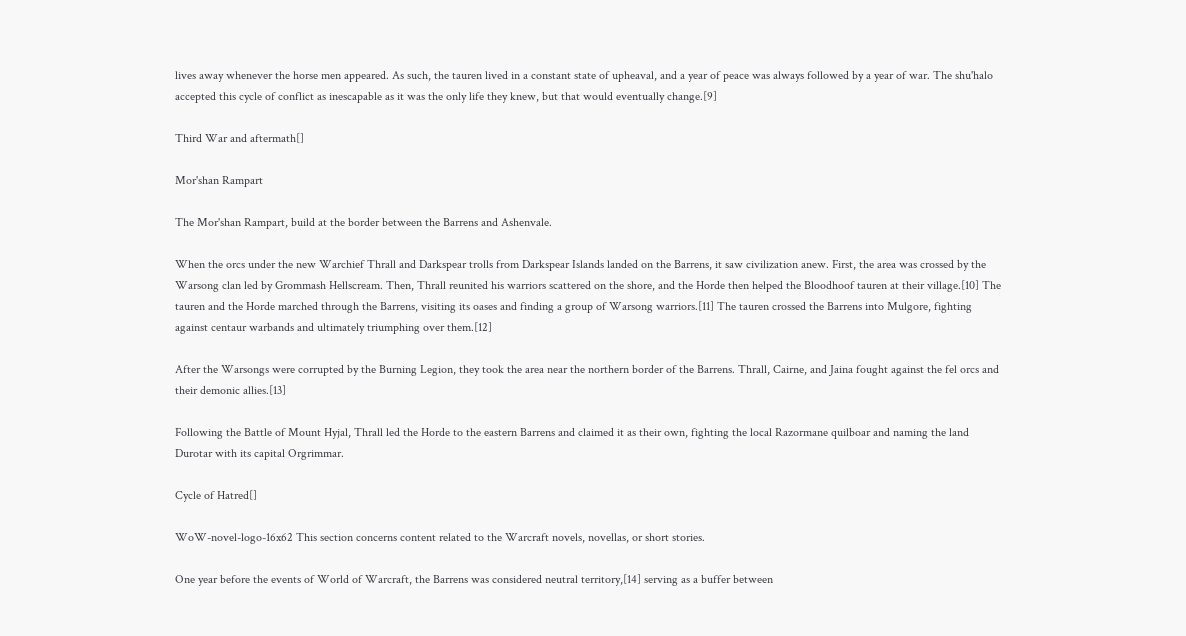lives away whenever the horse men appeared. As such, the tauren lived in a constant state of upheaval, and a year of peace was always followed by a year of war. The shu'halo accepted this cycle of conflict as inescapable as it was the only life they knew, but that would eventually change.[9]

Third War and aftermath[]

Mor'shan Rampart

The Mor'shan Rampart, build at the border between the Barrens and Ashenvale.

When the orcs under the new Warchief Thrall and Darkspear trolls from Darkspear Islands landed on the Barrens, it saw civilization anew. First, the area was crossed by the Warsong clan led by Grommash Hellscream. Then, Thrall reunited his warriors scattered on the shore, and the Horde then helped the Bloodhoof tauren at their village.[10] The tauren and the Horde marched through the Barrens, visiting its oases and finding a group of Warsong warriors.[11] The tauren crossed the Barrens into Mulgore, fighting against centaur warbands and ultimately triumphing over them.[12]

After the Warsongs were corrupted by the Burning Legion, they took the area near the northern border of the Barrens. Thrall, Cairne, and Jaina fought against the fel orcs and their demonic allies.[13]

Following the Battle of Mount Hyjal, Thrall led the Horde to the eastern Barrens and claimed it as their own, fighting the local Razormane quilboar and naming the land Durotar with its capital Orgrimmar.

Cycle of Hatred[]

WoW-novel-logo-16x62 This section concerns content related to the Warcraft novels, novellas, or short stories.

One year before the events of World of Warcraft, the Barrens was considered neutral territory,[14] serving as a buffer between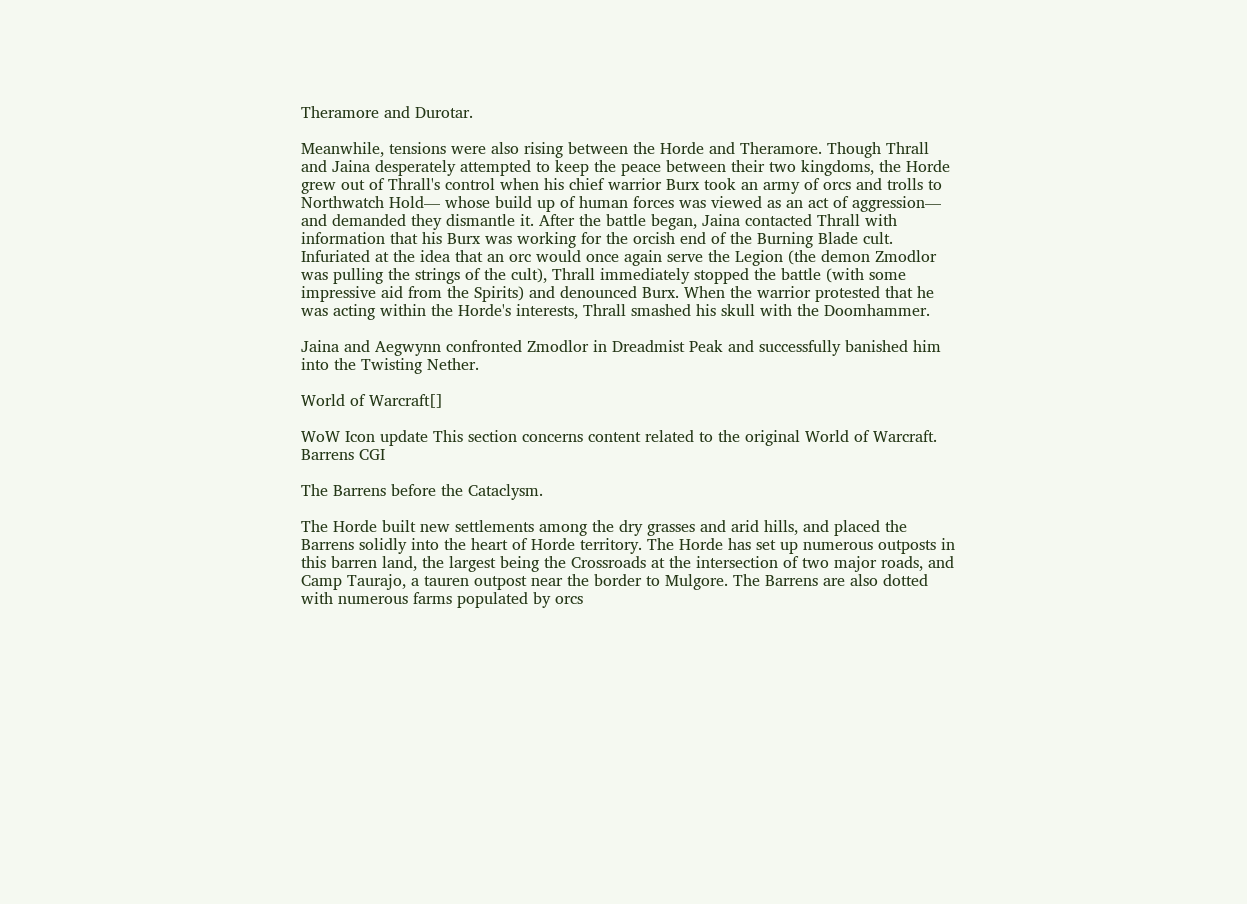Theramore and Durotar.

Meanwhile, tensions were also rising between the Horde and Theramore. Though Thrall and Jaina desperately attempted to keep the peace between their two kingdoms, the Horde grew out of Thrall's control when his chief warrior Burx took an army of orcs and trolls to Northwatch Hold— whose build up of human forces was viewed as an act of aggression— and demanded they dismantle it. After the battle began, Jaina contacted Thrall with information that his Burx was working for the orcish end of the Burning Blade cult. Infuriated at the idea that an orc would once again serve the Legion (the demon Zmodlor was pulling the strings of the cult), Thrall immediately stopped the battle (with some impressive aid from the Spirits) and denounced Burx. When the warrior protested that he was acting within the Horde's interests, Thrall smashed his skull with the Doomhammer.

Jaina and Aegwynn confronted Zmodlor in Dreadmist Peak and successfully banished him into the Twisting Nether.

World of Warcraft[]

WoW Icon update This section concerns content related to the original World of Warcraft.
Barrens CGI

The Barrens before the Cataclysm.

The Horde built new settlements among the dry grasses and arid hills, and placed the Barrens solidly into the heart of Horde territory. The Horde has set up numerous outposts in this barren land, the largest being the Crossroads at the intersection of two major roads, and Camp Taurajo, a tauren outpost near the border to Mulgore. The Barrens are also dotted with numerous farms populated by orcs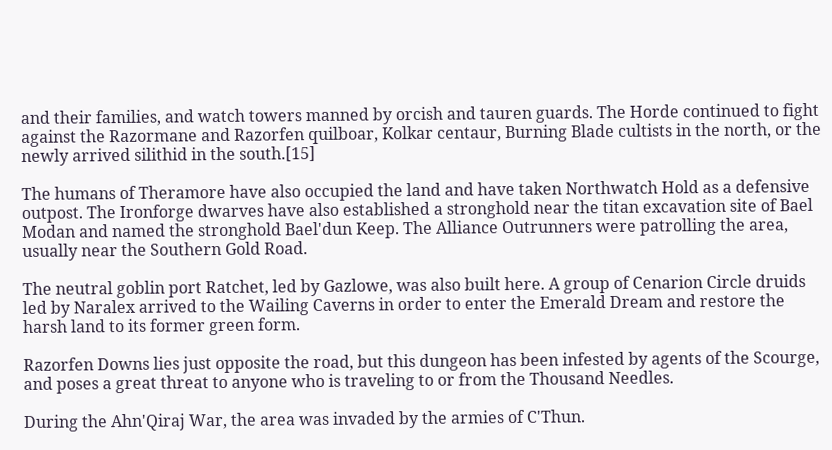and their families, and watch towers manned by orcish and tauren guards. The Horde continued to fight against the Razormane and Razorfen quilboar, Kolkar centaur, Burning Blade cultists in the north, or the newly arrived silithid in the south.[15]

The humans of Theramore have also occupied the land and have taken Northwatch Hold as a defensive outpost. The Ironforge dwarves have also established a stronghold near the titan excavation site of Bael Modan and named the stronghold Bael'dun Keep. The Alliance Outrunners were patrolling the area, usually near the Southern Gold Road.

The neutral goblin port Ratchet, led by Gazlowe, was also built here. A group of Cenarion Circle druids led by Naralex arrived to the Wailing Caverns in order to enter the Emerald Dream and restore the harsh land to its former green form.

Razorfen Downs lies just opposite the road, but this dungeon has been infested by agents of the Scourge, and poses a great threat to anyone who is traveling to or from the Thousand Needles.

During the Ahn'Qiraj War, the area was invaded by the armies of C'Thun.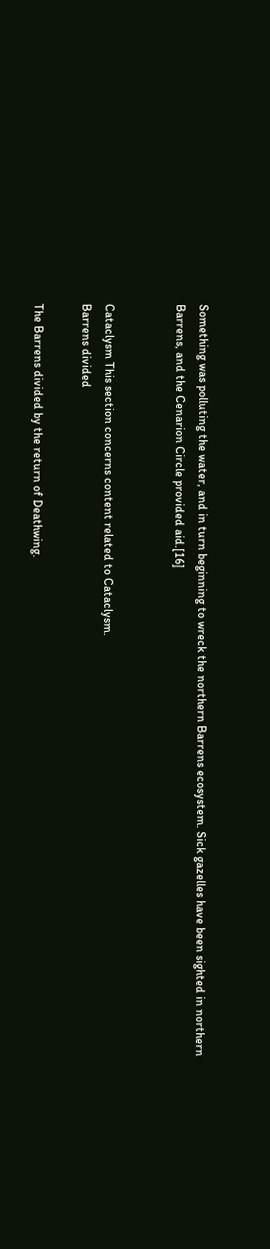Something was polluting the water, and in turn beginning to wreck the northern Barrens ecosystem. Sick gazelles have been sighted in northern Barrens, and the Cenarion Circle provided aid.[16]


Cataclysm This section concerns content related to Cataclysm.
Barrens divided

The Barrens divided by the return of Deathwing.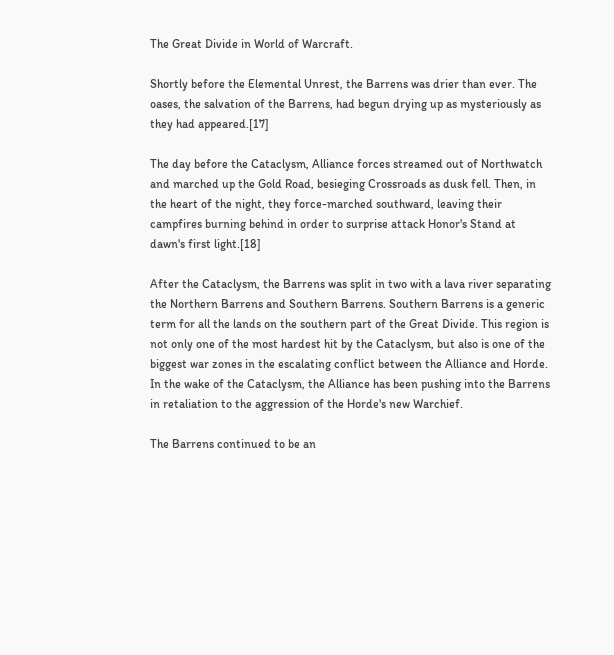The Great Divide in World of Warcraft.

Shortly before the Elemental Unrest, the Barrens was drier than ever. The oases, the salvation of the Barrens, had begun drying up as mysteriously as they had appeared.[17]

The day before the Cataclysm, Alliance forces streamed out of Northwatch and marched up the Gold Road, besieging Crossroads as dusk fell. Then, in the heart of the night, they force-marched southward, leaving their campfires burning behind in order to surprise attack Honor's Stand at dawn's first light.[18]

After the Cataclysm, the Barrens was split in two with a lava river separating the Northern Barrens and Southern Barrens. Southern Barrens is a generic term for all the lands on the southern part of the Great Divide. This region is not only one of the most hardest hit by the Cataclysm, but also is one of the biggest war zones in the escalating conflict between the Alliance and Horde. In the wake of the Cataclysm, the Alliance has been pushing into the Barrens in retaliation to the aggression of the Horde's new Warchief.

The Barrens continued to be an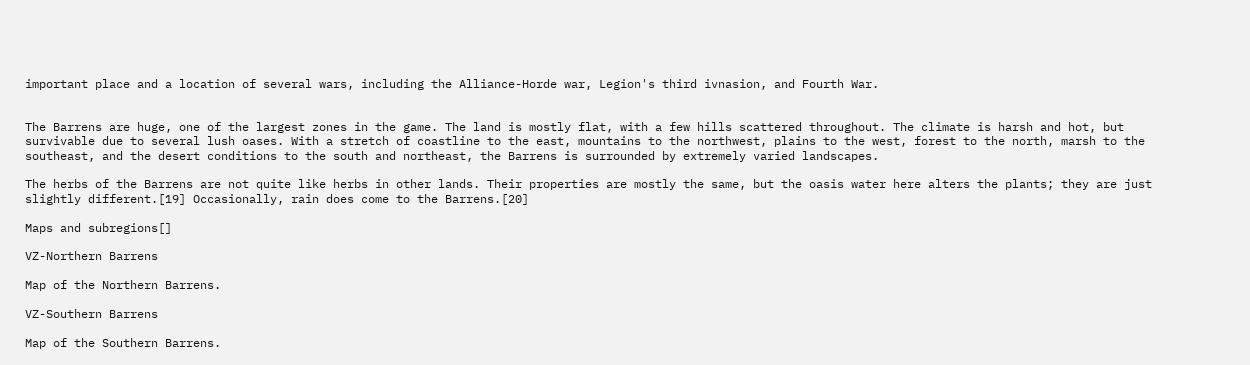important place and a location of several wars, including the Alliance-Horde war, Legion's third ivnasion, and Fourth War.


The Barrens are huge, one of the largest zones in the game. The land is mostly flat, with a few hills scattered throughout. The climate is harsh and hot, but survivable due to several lush oases. With a stretch of coastline to the east, mountains to the northwest, plains to the west, forest to the north, marsh to the southeast, and the desert conditions to the south and northeast, the Barrens is surrounded by extremely varied landscapes.

The herbs of the Barrens are not quite like herbs in other lands. Their properties are mostly the same, but the oasis water here alters the plants; they are just slightly different.[19] Occasionally, rain does come to the Barrens.[20]

Maps and subregions[]

VZ-Northern Barrens

Map of the Northern Barrens.

VZ-Southern Barrens

Map of the Southern Barrens.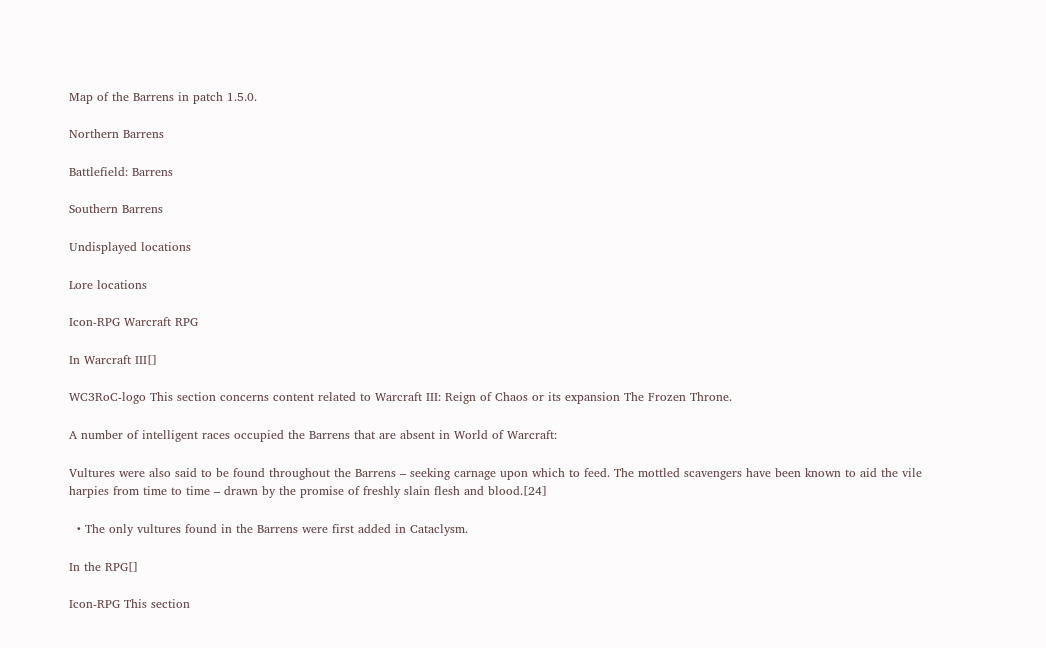Map of the Barrens in patch 1.5.0.

Northern Barrens

Battlefield: Barrens

Southern Barrens

Undisplayed locations

Lore locations

Icon-RPG Warcraft RPG

In Warcraft III[]

WC3RoC-logo This section concerns content related to Warcraft III: Reign of Chaos or its expansion The Frozen Throne.

A number of intelligent races occupied the Barrens that are absent in World of Warcraft:

Vultures were also said to be found throughout the Barrens – seeking carnage upon which to feed. The mottled scavengers have been known to aid the vile harpies from time to time – drawn by the promise of freshly slain flesh and blood.[24]

  • The only vultures found in the Barrens were first added in Cataclysm.

In the RPG[]

Icon-RPG This section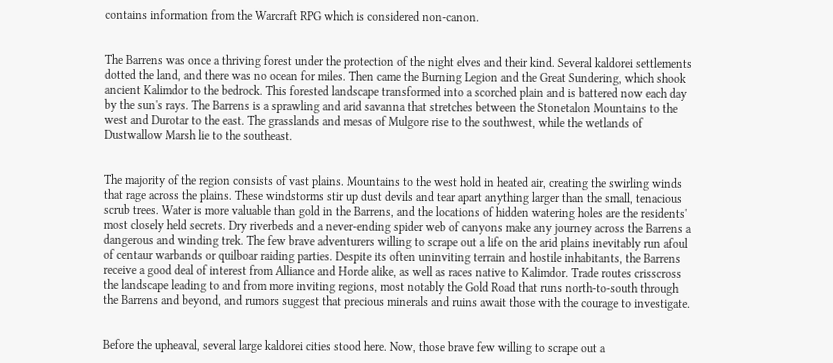contains information from the Warcraft RPG which is considered non-canon.


The Barrens was once a thriving forest under the protection of the night elves and their kind. Several kaldorei settlements dotted the land, and there was no ocean for miles. Then came the Burning Legion and the Great Sundering, which shook ancient Kalimdor to the bedrock. This forested landscape transformed into a scorched plain and is battered now each day by the sun's rays. The Barrens is a sprawling and arid savanna that stretches between the Stonetalon Mountains to the west and Durotar to the east. The grasslands and mesas of Mulgore rise to the southwest, while the wetlands of Dustwallow Marsh lie to the southeast.


The majority of the region consists of vast plains. Mountains to the west hold in heated air, creating the swirling winds that rage across the plains. These windstorms stir up dust devils and tear apart anything larger than the small, tenacious scrub trees. Water is more valuable than gold in the Barrens, and the locations of hidden watering holes are the residents' most closely held secrets. Dry riverbeds and a never-ending spider web of canyons make any journey across the Barrens a dangerous and winding trek. The few brave adventurers willing to scrape out a life on the arid plains inevitably run afoul of centaur warbands or quilboar raiding parties. Despite its often uninviting terrain and hostile inhabitants, the Barrens receive a good deal of interest from Alliance and Horde alike, as well as races native to Kalimdor. Trade routes crisscross the landscape leading to and from more inviting regions, most notably the Gold Road that runs north-to-south through the Barrens and beyond, and rumors suggest that precious minerals and ruins await those with the courage to investigate.


Before the upheaval, several large kaldorei cities stood here. Now, those brave few willing to scrape out a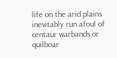life on the arid plains inevitably run afoul of centaur warbands or quilboar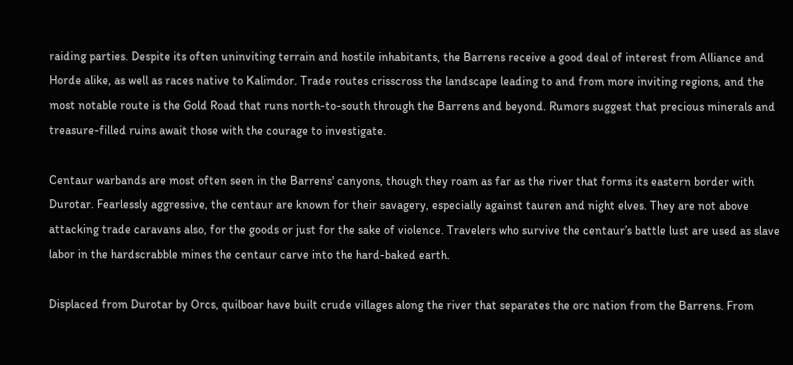raiding parties. Despite its often uninviting terrain and hostile inhabitants, the Barrens receive a good deal of interest from Alliance and Horde alike, as well as races native to Kalimdor. Trade routes crisscross the landscape leading to and from more inviting regions, and the most notable route is the Gold Road that runs north-to-south through the Barrens and beyond. Rumors suggest that precious minerals and treasure-filled ruins await those with the courage to investigate.

Centaur warbands are most often seen in the Barrens' canyons, though they roam as far as the river that forms its eastern border with Durotar. Fearlessly aggressive, the centaur are known for their savagery, especially against tauren and night elves. They are not above attacking trade caravans also, for the goods or just for the sake of violence. Travelers who survive the centaur’s battle lust are used as slave labor in the hardscrabble mines the centaur carve into the hard-baked earth.

Displaced from Durotar by Orcs, quilboar have built crude villages along the river that separates the orc nation from the Barrens. From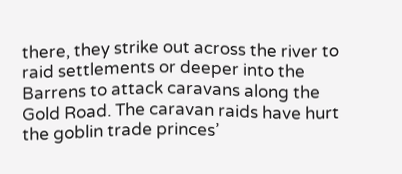there, they strike out across the river to raid settlements or deeper into the Barrens to attack caravans along the Gold Road. The caravan raids have hurt the goblin trade princes’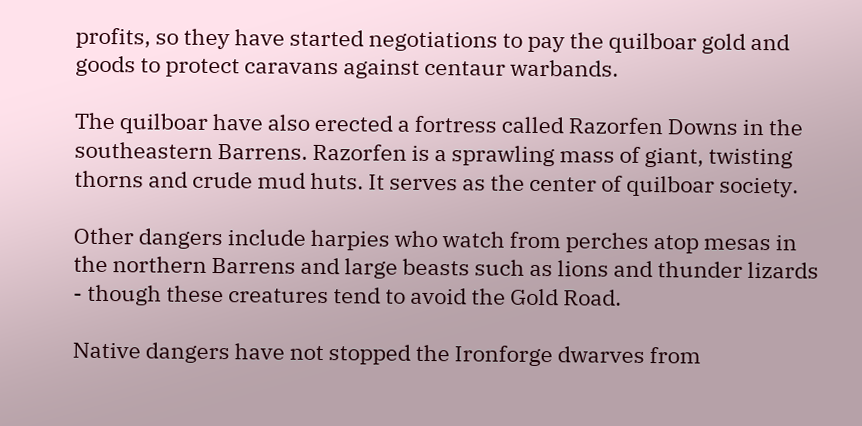profits, so they have started negotiations to pay the quilboar gold and goods to protect caravans against centaur warbands.

The quilboar have also erected a fortress called Razorfen Downs in the southeastern Barrens. Razorfen is a sprawling mass of giant, twisting thorns and crude mud huts. It serves as the center of quilboar society.

Other dangers include harpies who watch from perches atop mesas in the northern Barrens and large beasts such as lions and thunder lizards - though these creatures tend to avoid the Gold Road.

Native dangers have not stopped the Ironforge dwarves from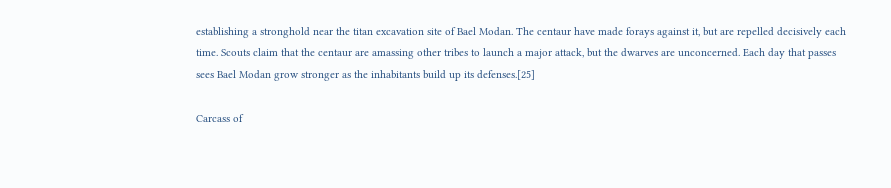establishing a stronghold near the titan excavation site of Bael Modan. The centaur have made forays against it, but are repelled decisively each time. Scouts claim that the centaur are amassing other tribes to launch a major attack, but the dwarves are unconcerned. Each day that passes sees Bael Modan grow stronger as the inhabitants build up its defenses.[25]

Carcass of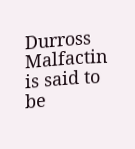Durross Malfactin is said to be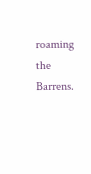roaming the Barrens.